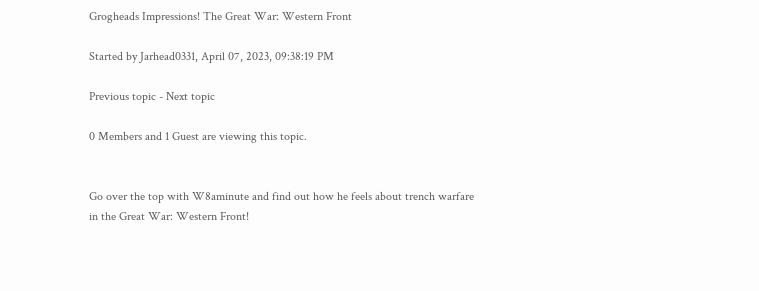Grogheads Impressions! The Great War: Western Front

Started by Jarhead0331, April 07, 2023, 09:38:19 PM

Previous topic - Next topic

0 Members and 1 Guest are viewing this topic.


Go over the top with W8aminute and find out how he feels about trench warfare in the Great War: Western Front!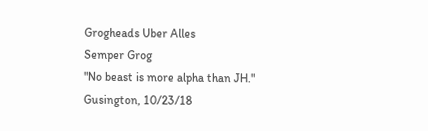Grogheads Uber Alles
Semper Grog
"No beast is more alpha than JH." Gusington, 10/23/18